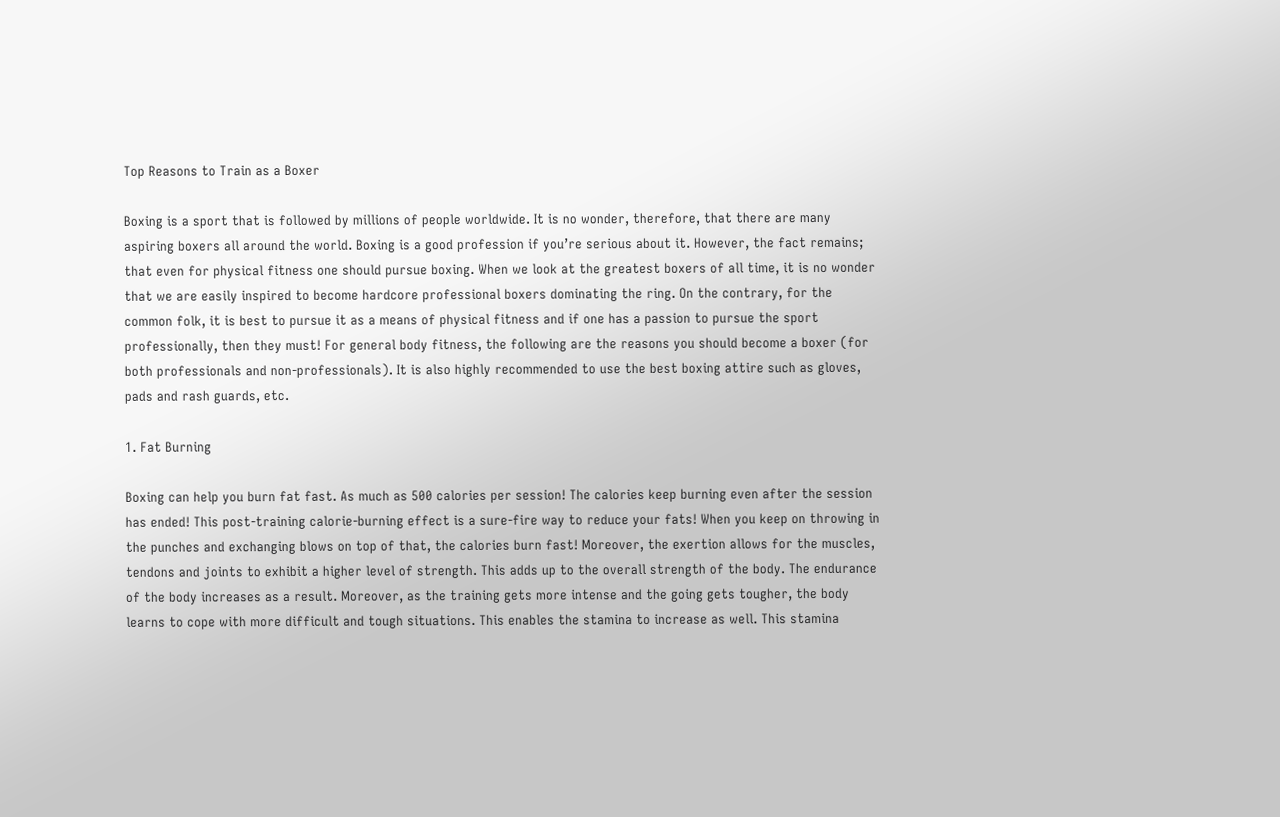Top Reasons to Train as a Boxer

Boxing is a sport that is followed by millions of people worldwide. It is no wonder, therefore, that there are many aspiring boxers all around the world. Boxing is a good profession if you’re serious about it. However, the fact remains; that even for physical fitness one should pursue boxing. When we look at the greatest boxers of all time, it is no wonder that we are easily inspired to become hardcore professional boxers dominating the ring. On the contrary, for the common folk, it is best to pursue it as a means of physical fitness and if one has a passion to pursue the sport professionally, then they must! For general body fitness, the following are the reasons you should become a boxer (for both professionals and non-professionals). It is also highly recommended to use the best boxing attire such as gloves, pads and rash guards, etc.

1. Fat Burning

Boxing can help you burn fat fast. As much as 500 calories per session! The calories keep burning even after the session has ended! This post-training calorie-burning effect is a sure-fire way to reduce your fats! When you keep on throwing in the punches and exchanging blows on top of that, the calories burn fast! Moreover, the exertion allows for the muscles, tendons and joints to exhibit a higher level of strength. This adds up to the overall strength of the body. The endurance of the body increases as a result. Moreover, as the training gets more intense and the going gets tougher, the body learns to cope with more difficult and tough situations. This enables the stamina to increase as well. This stamina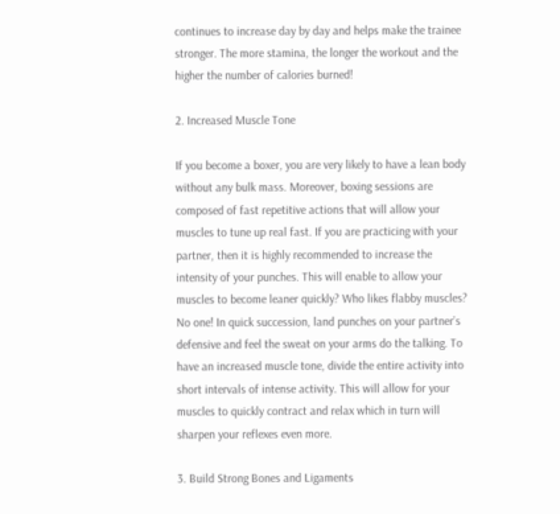continues to increase day by day and helps make the trainee stronger. The more stamina, the longer the workout and the higher the number of calories burned!

2. Increased Muscle Tone

If you become a boxer, you are very likely to have a lean body without any bulk mass. Moreover, boxing sessions are composed of fast repetitive actions that will allow your muscles to tune up real fast. If you are practicing with your partner, then it is highly recommended to increase the intensity of your punches. This will enable to allow your muscles to become leaner quickly? Who likes flabby muscles? No one! In quick succession, land punches on your partner’s defensive and feel the sweat on your arms do the talking. To have an increased muscle tone, divide the entire activity into short intervals of intense activity. This will allow for your muscles to quickly contract and relax which in turn will sharpen your reflexes even more.

3. Build Strong Bones and Ligaments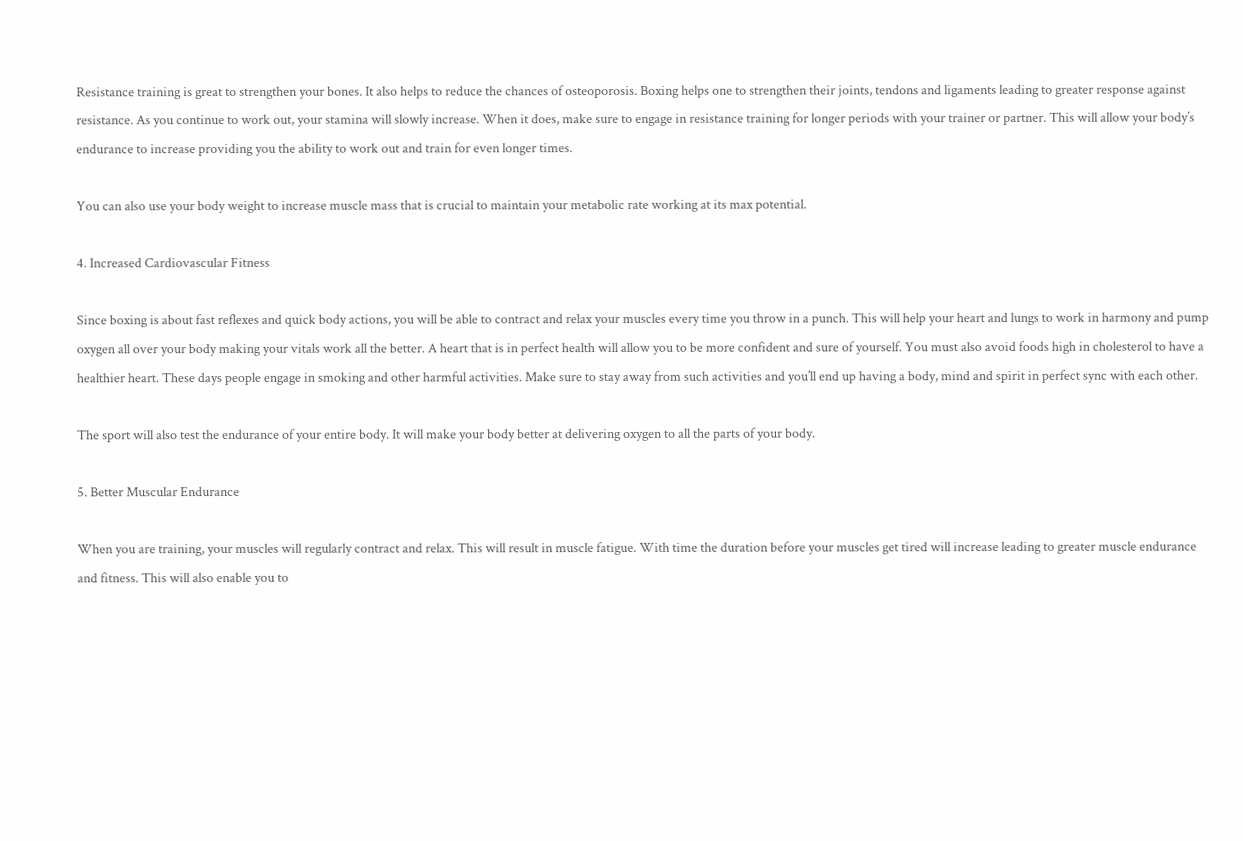Resistance training is great to strengthen your bones. It also helps to reduce the chances of osteoporosis. Boxing helps one to strengthen their joints, tendons and ligaments leading to greater response against resistance. As you continue to work out, your stamina will slowly increase. When it does, make sure to engage in resistance training for longer periods with your trainer or partner. This will allow your body’s endurance to increase providing you the ability to work out and train for even longer times.

You can also use your body weight to increase muscle mass that is crucial to maintain your metabolic rate working at its max potential.

4. Increased Cardiovascular Fitness

Since boxing is about fast reflexes and quick body actions, you will be able to contract and relax your muscles every time you throw in a punch. This will help your heart and lungs to work in harmony and pump oxygen all over your body making your vitals work all the better. A heart that is in perfect health will allow you to be more confident and sure of yourself. You must also avoid foods high in cholesterol to have a healthier heart. These days people engage in smoking and other harmful activities. Make sure to stay away from such activities and you’ll end up having a body, mind and spirit in perfect sync with each other.

The sport will also test the endurance of your entire body. It will make your body better at delivering oxygen to all the parts of your body.

5. Better Muscular Endurance

When you are training, your muscles will regularly contract and relax. This will result in muscle fatigue. With time the duration before your muscles get tired will increase leading to greater muscle endurance and fitness. This will also enable you to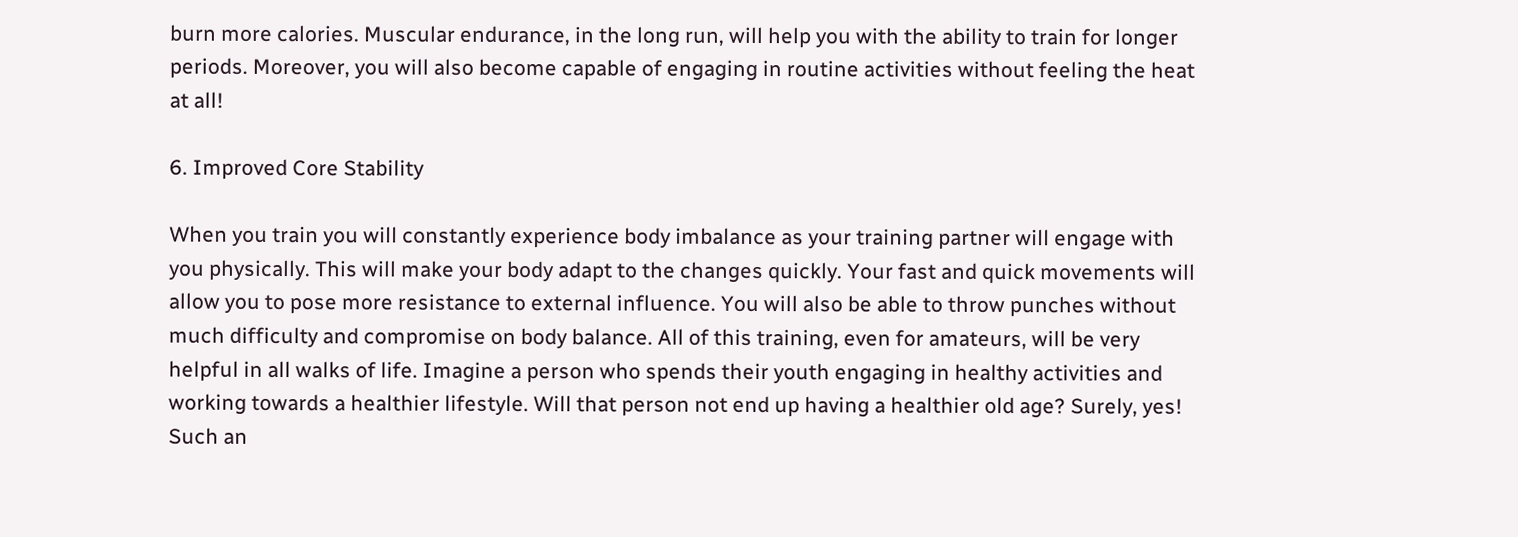burn more calories. Muscular endurance, in the long run, will help you with the ability to train for longer periods. Moreover, you will also become capable of engaging in routine activities without feeling the heat at all!

6. Improved Core Stability

When you train you will constantly experience body imbalance as your training partner will engage with you physically. This will make your body adapt to the changes quickly. Your fast and quick movements will allow you to pose more resistance to external influence. You will also be able to throw punches without much difficulty and compromise on body balance. All of this training, even for amateurs, will be very helpful in all walks of life. Imagine a person who spends their youth engaging in healthy activities and working towards a healthier lifestyle. Will that person not end up having a healthier old age? Surely, yes! Such an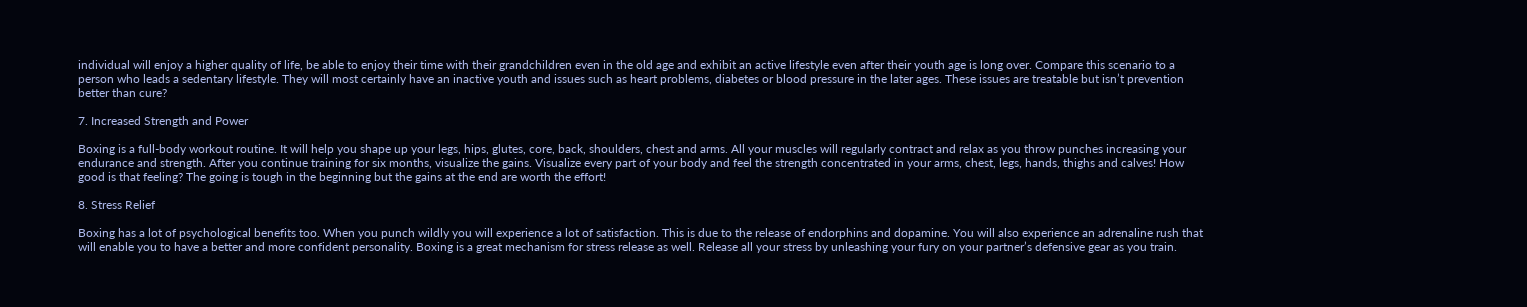individual will enjoy a higher quality of life, be able to enjoy their time with their grandchildren even in the old age and exhibit an active lifestyle even after their youth age is long over. Compare this scenario to a person who leads a sedentary lifestyle. They will most certainly have an inactive youth and issues such as heart problems, diabetes or blood pressure in the later ages. These issues are treatable but isn’t prevention better than cure?

7. Increased Strength and Power

Boxing is a full-body workout routine. It will help you shape up your legs, hips, glutes, core, back, shoulders, chest and arms. All your muscles will regularly contract and relax as you throw punches increasing your endurance and strength. After you continue training for six months, visualize the gains. Visualize every part of your body and feel the strength concentrated in your arms, chest, legs, hands, thighs and calves! How good is that feeling? The going is tough in the beginning but the gains at the end are worth the effort!

8. Stress Relief

Boxing has a lot of psychological benefits too. When you punch wildly you will experience a lot of satisfaction. This is due to the release of endorphins and dopamine. You will also experience an adrenaline rush that will enable you to have a better and more confident personality. Boxing is a great mechanism for stress release as well. Release all your stress by unleashing your fury on your partner’s defensive gear as you train.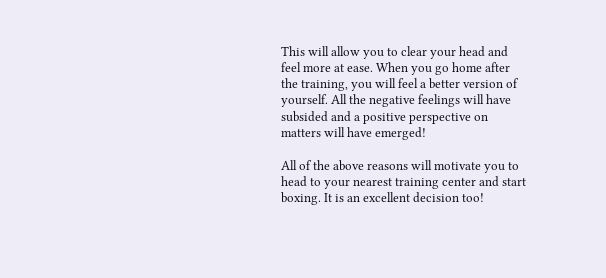This will allow you to clear your head and feel more at ease. When you go home after the training, you will feel a better version of yourself. All the negative feelings will have subsided and a positive perspective on matters will have emerged!

All of the above reasons will motivate you to head to your nearest training center and start boxing. It is an excellent decision too!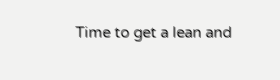Time to get a lean and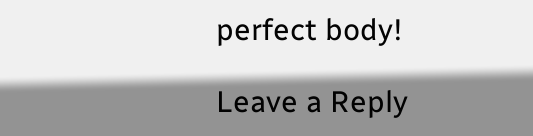perfect body!

Leave a Reply